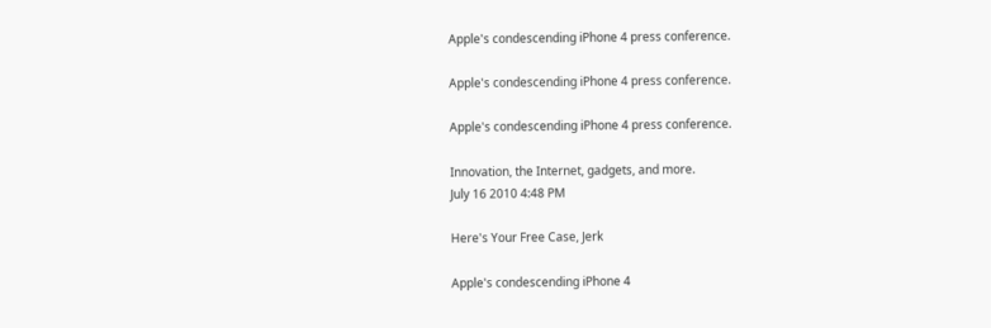Apple's condescending iPhone 4 press conference.

Apple's condescending iPhone 4 press conference.

Apple's condescending iPhone 4 press conference.

Innovation, the Internet, gadgets, and more.
July 16 2010 4:48 PM

Here's Your Free Case, Jerk

Apple's condescending iPhone 4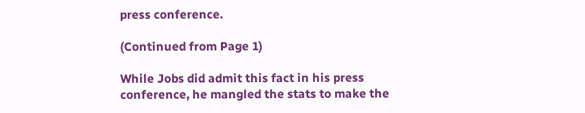press conference.

(Continued from Page 1)

While Jobs did admit this fact in his press conference, he mangled the stats to make the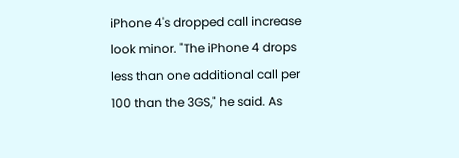iPhone 4's dropped call increase look minor. "The iPhone 4 drops less than one additional call per 100 than the 3GS," he said. As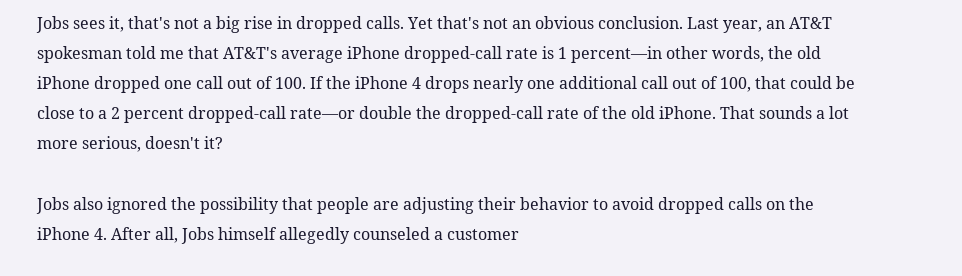Jobs sees it, that's not a big rise in dropped calls. Yet that's not an obvious conclusion. Last year, an AT&T spokesman told me that AT&T's average iPhone dropped-call rate is 1 percent—in other words, the old iPhone dropped one call out of 100. If the iPhone 4 drops nearly one additional call out of 100, that could be close to a 2 percent dropped-call rate—or double the dropped-call rate of the old iPhone. That sounds a lot more serious, doesn't it?

Jobs also ignored the possibility that people are adjusting their behavior to avoid dropped calls on the iPhone 4. After all, Jobs himself allegedly counseled a customer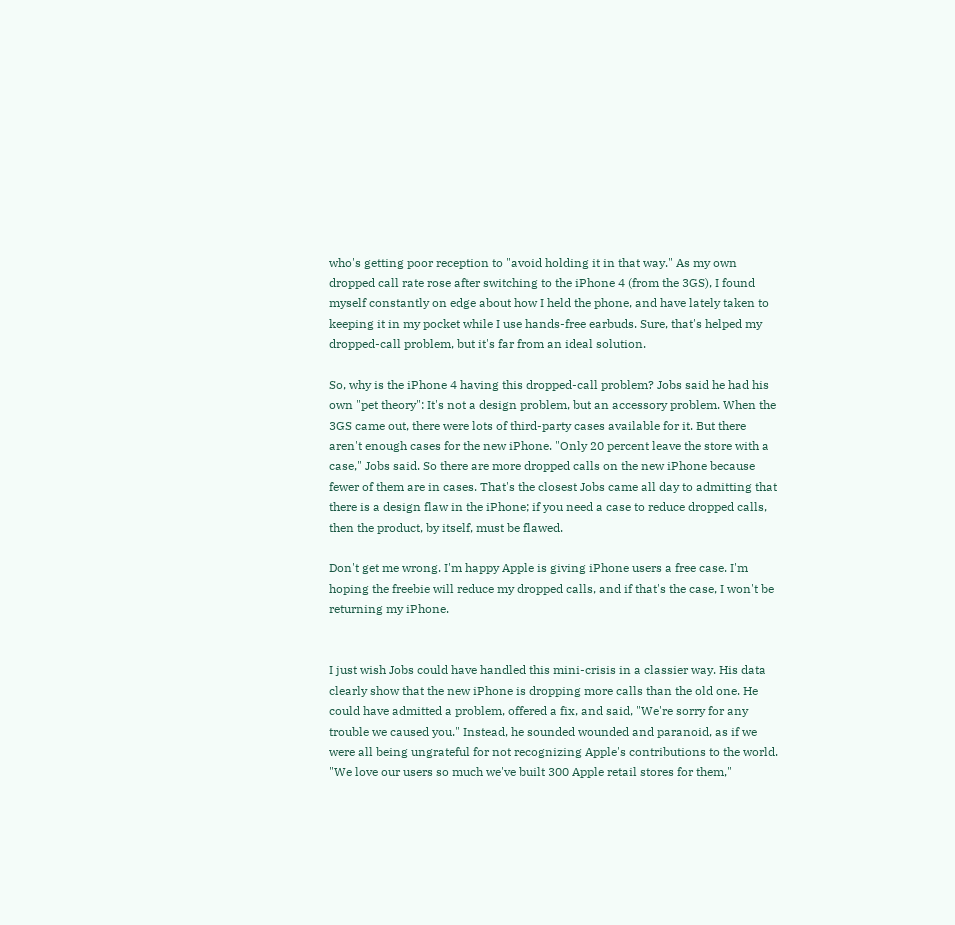who's getting poor reception to "avoid holding it in that way." As my own dropped call rate rose after switching to the iPhone 4 (from the 3GS), I found myself constantly on edge about how I held the phone, and have lately taken to keeping it in my pocket while I use hands-free earbuds. Sure, that's helped my dropped-call problem, but it's far from an ideal solution.

So, why is the iPhone 4 having this dropped-call problem? Jobs said he had his own "pet theory": It's not a design problem, but an accessory problem. When the 3GS came out, there were lots of third-party cases available for it. But there aren't enough cases for the new iPhone. "Only 20 percent leave the store with a case," Jobs said. So there are more dropped calls on the new iPhone because fewer of them are in cases. That's the closest Jobs came all day to admitting that there is a design flaw in the iPhone; if you need a case to reduce dropped calls, then the product, by itself, must be flawed.

Don't get me wrong. I'm happy Apple is giving iPhone users a free case. I'm hoping the freebie will reduce my dropped calls, and if that's the case, I won't be returning my iPhone.


I just wish Jobs could have handled this mini-crisis in a classier way. His data clearly show that the new iPhone is dropping more calls than the old one. He could have admitted a problem, offered a fix, and said, "We're sorry for any trouble we caused you." Instead, he sounded wounded and paranoid, as if we were all being ungrateful for not recognizing Apple's contributions to the world. "We love our users so much we've built 300 Apple retail stores for them,"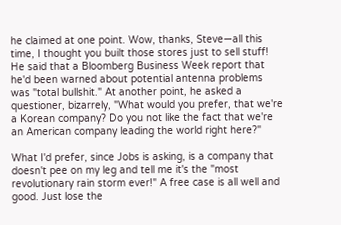he claimed at one point. Wow, thanks, Steve—all this time, I thought you built those stores just to sell stuff! He said that a Bloomberg Business Week report that he'd been warned about potential antenna problems was "total bullshit." At another point, he asked a questioner, bizarrely, "What would you prefer, that we're a Korean company? Do you not like the fact that we're an American company leading the world right here?"

What I'd prefer, since Jobs is asking, is a company that doesn't pee on my leg and tell me it's the "most revolutionary rain storm ever!" A free case is all well and good. Just lose the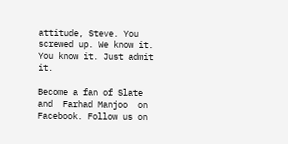attitude, Steve. You screwed up. We know it. You know it. Just admit it.

Become a fan of Slate  and  Farhad Manjoo  on Facebook. Follow us on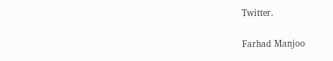Twitter.

Farhad Manjoo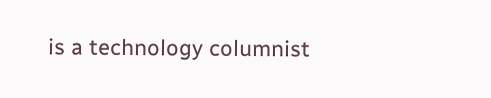is a technology columnist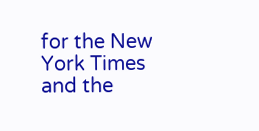for the New York Times and the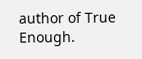author of True Enough.